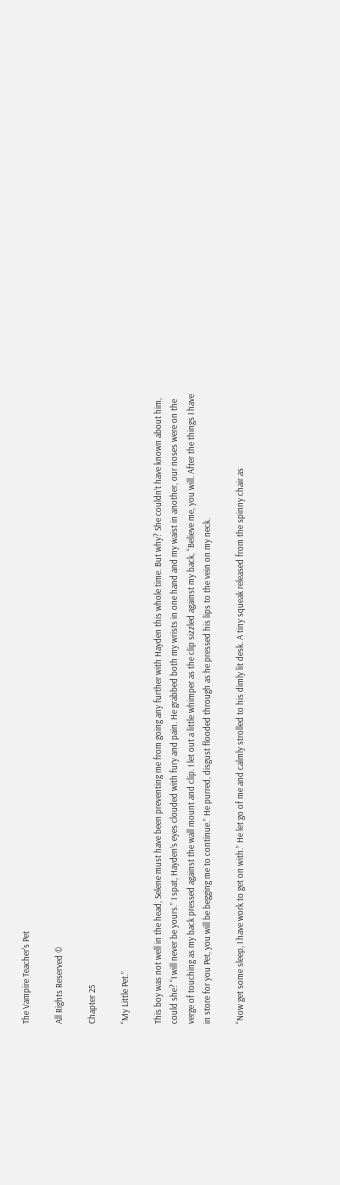The Vampire Teacher's Pet

All Rights Reserved ©

Chapter 25

“My Little Pet.”

This boy was not well in the head, Selene must have been preventing me from going any further with Hayden this whole time. But why? She couldn’t have known about him, could she? “I will never be yours.” I spat, Hayden’s eyes clouded with fury and pain. He grabbed both my wrists in one hand and my waist in another, our noses were on the verge of touching as my back pressed against the wall mount and clip. I let out a little whimper as the clip sizzled against my back, “Believe me, you will. After the things I have in store for you Pet, you will be begging me to continue.” He purred, disgust flooded through as he pressed his lips to the vein on my neck.

“Now get some sleep, I have work to get on with.” He let go of me and calmly strolled to his dimly lit desk. A tiny squeak released from the spinny chair as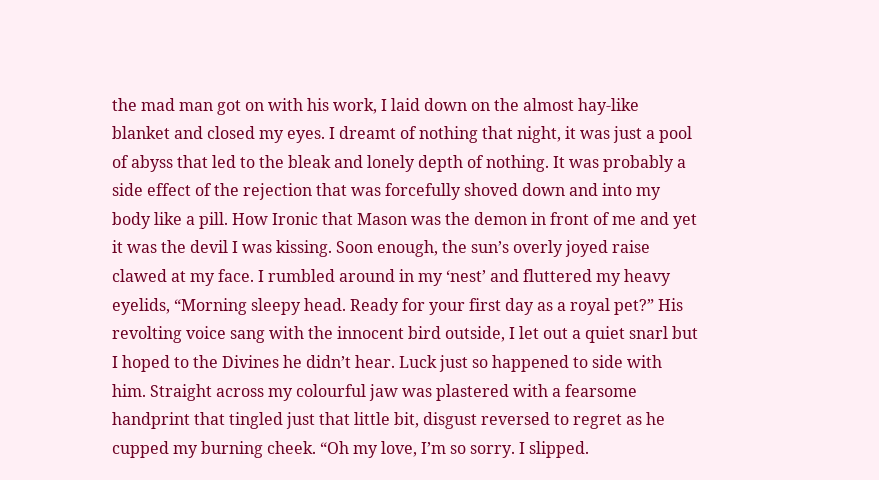the mad man got on with his work, I laid down on the almost hay-like blanket and closed my eyes. I dreamt of nothing that night, it was just a pool of abyss that led to the bleak and lonely depth of nothing. It was probably a side effect of the rejection that was forcefully shoved down and into my body like a pill. How Ironic that Mason was the demon in front of me and yet it was the devil I was kissing. Soon enough, the sun’s overly joyed raise clawed at my face. I rumbled around in my ‘nest’ and fluttered my heavy eyelids, “Morning sleepy head. Ready for your first day as a royal pet?” His revolting voice sang with the innocent bird outside, I let out a quiet snarl but I hoped to the Divines he didn’t hear. Luck just so happened to side with him. Straight across my colourful jaw was plastered with a fearsome handprint that tingled just that little bit, disgust reversed to regret as he cupped my burning cheek. “Oh my love, I’m so sorry. I slipped.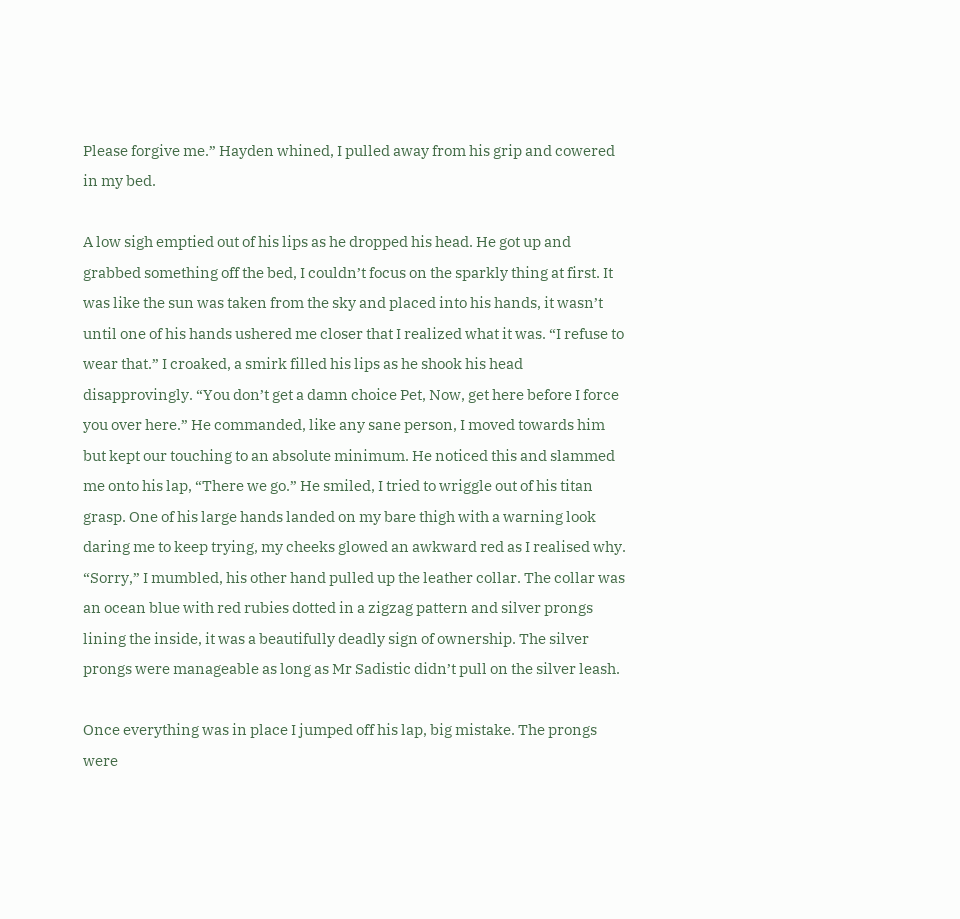Please forgive me.” Hayden whined, I pulled away from his grip and cowered in my bed.

A low sigh emptied out of his lips as he dropped his head. He got up and grabbed something off the bed, I couldn’t focus on the sparkly thing at first. It was like the sun was taken from the sky and placed into his hands, it wasn’t until one of his hands ushered me closer that I realized what it was. “I refuse to wear that.” I croaked, a smirk filled his lips as he shook his head disapprovingly. “You don’t get a damn choice Pet, Now, get here before I force you over here.” He commanded, like any sane person, I moved towards him but kept our touching to an absolute minimum. He noticed this and slammed me onto his lap, “There we go.” He smiled, I tried to wriggle out of his titan grasp. One of his large hands landed on my bare thigh with a warning look daring me to keep trying, my cheeks glowed an awkward red as I realised why. “Sorry,” I mumbled, his other hand pulled up the leather collar. The collar was an ocean blue with red rubies dotted in a zigzag pattern and silver prongs lining the inside, it was a beautifully deadly sign of ownership. The silver prongs were manageable as long as Mr Sadistic didn’t pull on the silver leash.

Once everything was in place I jumped off his lap, big mistake. The prongs were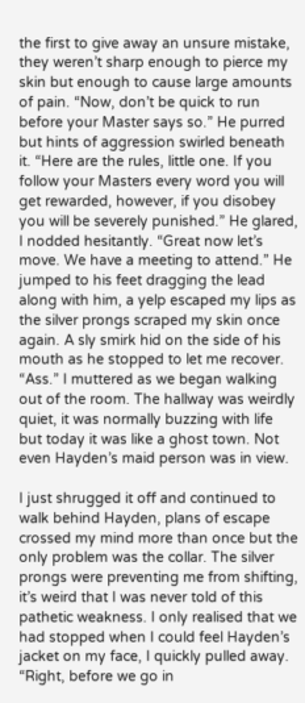the first to give away an unsure mistake, they weren’t sharp enough to pierce my skin but enough to cause large amounts of pain. “Now, don’t be quick to run before your Master says so.” He purred but hints of aggression swirled beneath it. “Here are the rules, little one. If you follow your Masters every word you will get rewarded, however, if you disobey you will be severely punished.” He glared, I nodded hesitantly. “Great now let’s move. We have a meeting to attend.” He jumped to his feet dragging the lead along with him, a yelp escaped my lips as the silver prongs scraped my skin once again. A sly smirk hid on the side of his mouth as he stopped to let me recover. “Ass.” I muttered as we began walking out of the room. The hallway was weirdly quiet, it was normally buzzing with life but today it was like a ghost town. Not even Hayden’s maid person was in view.

I just shrugged it off and continued to walk behind Hayden, plans of escape crossed my mind more than once but the only problem was the collar. The silver prongs were preventing me from shifting, it’s weird that I was never told of this pathetic weakness. I only realised that we had stopped when I could feel Hayden’s jacket on my face, I quickly pulled away. “Right, before we go in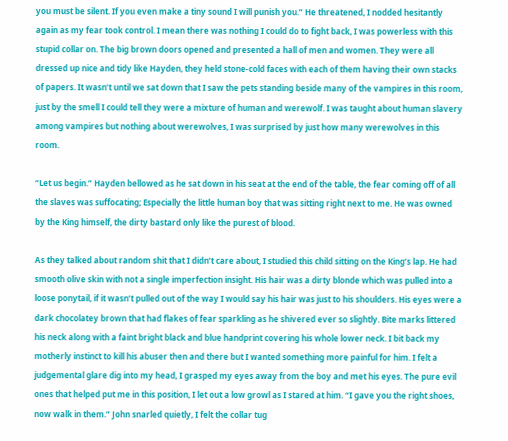you must be silent. If you even make a tiny sound I will punish you.” He threatened, I nodded hesitantly again as my fear took control. I mean there was nothing I could do to fight back, I was powerless with this stupid collar on. The big brown doors opened and presented a hall of men and women. They were all dressed up nice and tidy like Hayden, they held stone-cold faces with each of them having their own stacks of papers. It wasn’t until we sat down that I saw the pets standing beside many of the vampires in this room, just by the smell I could tell they were a mixture of human and werewolf. I was taught about human slavery among vampires but nothing about werewolves, I was surprised by just how many werewolves in this room.

“Let us begin.” Hayden bellowed as he sat down in his seat at the end of the table, the fear coming off of all the slaves was suffocating; Especially the little human boy that was sitting right next to me. He was owned by the King himself, the dirty bastard only like the purest of blood.

As they talked about random shit that I didn’t care about, I studied this child sitting on the King’s lap. He had smooth olive skin with not a single imperfection insight. His hair was a dirty blonde which was pulled into a loose ponytail, if it wasn’t pulled out of the way I would say his hair was just to his shoulders. His eyes were a dark chocolatey brown that had flakes of fear sparkling as he shivered ever so slightly. Bite marks littered his neck along with a faint bright black and blue handprint covering his whole lower neck. I bit back my motherly instinct to kill his abuser then and there but I wanted something more painful for him. I felt a judgemental glare dig into my head, I grasped my eyes away from the boy and met his eyes. The pure evil ones that helped put me in this position, I let out a low growl as I stared at him. “I gave you the right shoes, now walk in them.” John snarled quietly, I felt the collar tug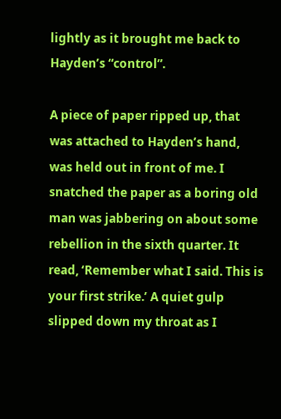lightly as it brought me back to Hayden’s “control”.

A piece of paper ripped up, that was attached to Hayden’s hand, was held out in front of me. I snatched the paper as a boring old man was jabbering on about some rebellion in the sixth quarter. It read, ‘Remember what I said. This is your first strike.’ A quiet gulp slipped down my throat as I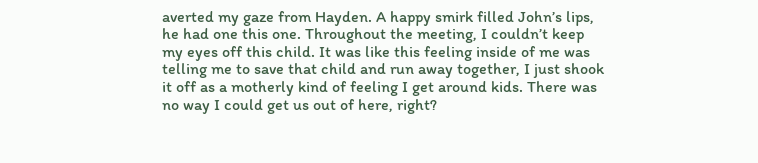averted my gaze from Hayden. A happy smirk filled John’s lips, he had one this one. Throughout the meeting, I couldn’t keep my eyes off this child. It was like this feeling inside of me was telling me to save that child and run away together, I just shook it off as a motherly kind of feeling I get around kids. There was no way I could get us out of here, right?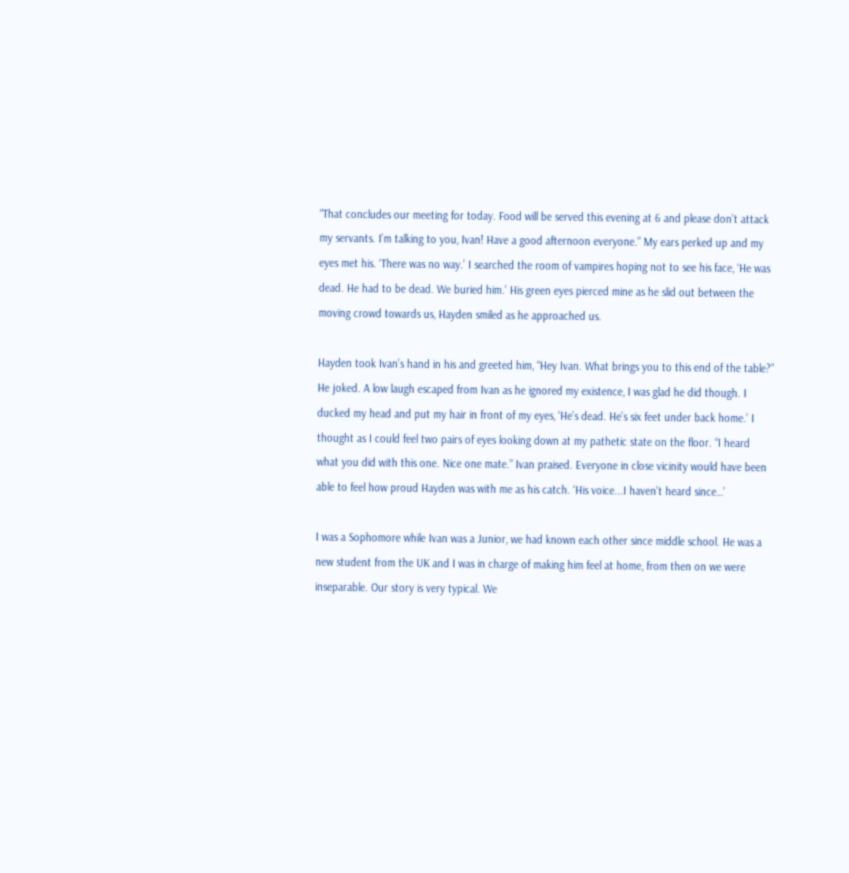“That concludes our meeting for today. Food will be served this evening at 6 and please don’t attack my servants. I’m talking to you, Ivan! Have a good afternoon everyone.” My ears perked up and my eyes met his. ‘There was no way.’ I searched the room of vampires hoping not to see his face, ‘He was dead. He had to be dead. We buried him.’ His green eyes pierced mine as he slid out between the moving crowd towards us, Hayden smiled as he approached us.

Hayden took Ivan’s hand in his and greeted him, “Hey Ivan. What brings you to this end of the table?” He joked. A low laugh escaped from Ivan as he ignored my existence, I was glad he did though. I ducked my head and put my hair in front of my eyes, ‘He’s dead. He’s six feet under back home.’ I thought as I could feel two pairs of eyes looking down at my pathetic state on the floor. “I heard what you did with this one. Nice one mate.” Ivan praised. Everyone in close vicinity would have been able to feel how proud Hayden was with me as his catch. ‘His voice...I haven’t heard since…’

I was a Sophomore while Ivan was a Junior, we had known each other since middle school. He was a new student from the UK and I was in charge of making him feel at home, from then on we were inseparable. Our story is very typical. We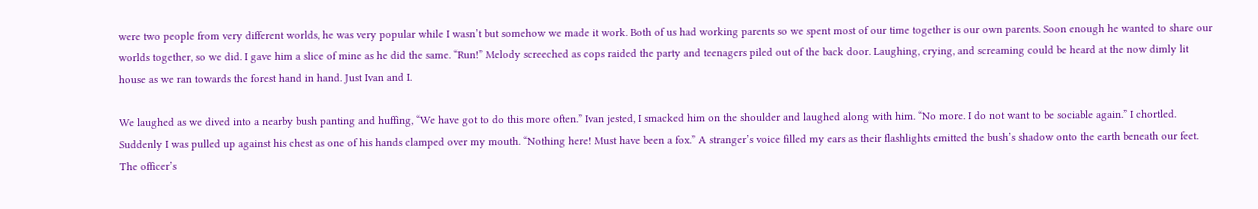were two people from very different worlds, he was very popular while I wasn’t but somehow we made it work. Both of us had working parents so we spent most of our time together is our own parents. Soon enough he wanted to share our worlds together, so we did. I gave him a slice of mine as he did the same. “Run!” Melody screeched as cops raided the party and teenagers piled out of the back door. Laughing, crying, and screaming could be heard at the now dimly lit house as we ran towards the forest hand in hand. Just Ivan and I.

We laughed as we dived into a nearby bush panting and huffing, “We have got to do this more often.” Ivan jested, I smacked him on the shoulder and laughed along with him. “No more. I do not want to be sociable again.” I chortled. Suddenly I was pulled up against his chest as one of his hands clamped over my mouth. “Nothing here! Must have been a fox.” A stranger’s voice filled my ears as their flashlights emitted the bush’s shadow onto the earth beneath our feet. The officer’s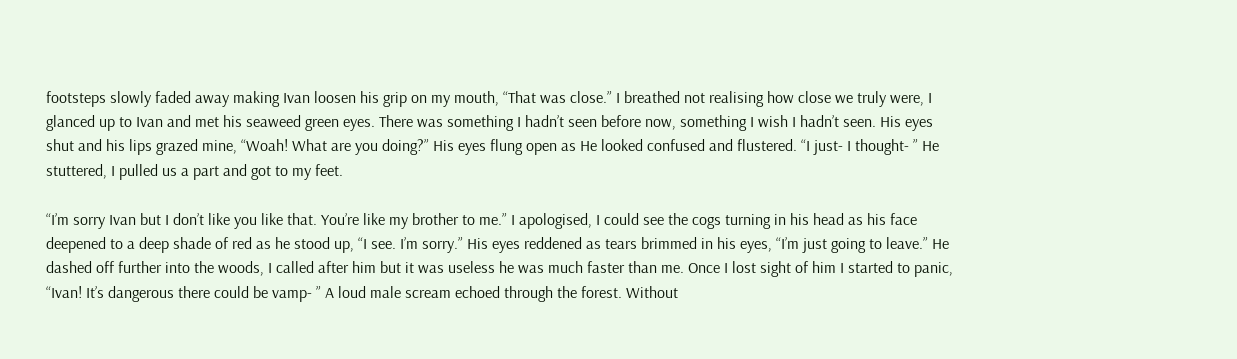footsteps slowly faded away making Ivan loosen his grip on my mouth, “That was close.” I breathed not realising how close we truly were, I glanced up to Ivan and met his seaweed green eyes. There was something I hadn’t seen before now, something I wish I hadn’t seen. His eyes shut and his lips grazed mine, “Woah! What are you doing?” His eyes flung open as He looked confused and flustered. “I just- I thought- ” He stuttered, I pulled us a part and got to my feet.

“I’m sorry Ivan but I don’t like you like that. You’re like my brother to me.” I apologised, I could see the cogs turning in his head as his face deepened to a deep shade of red as he stood up, “I see. I’m sorry.” His eyes reddened as tears brimmed in his eyes, “I’m just going to leave.” He dashed off further into the woods, I called after him but it was useless he was much faster than me. Once I lost sight of him I started to panic, “Ivan! It’s dangerous there could be vamp- ” A loud male scream echoed through the forest. Without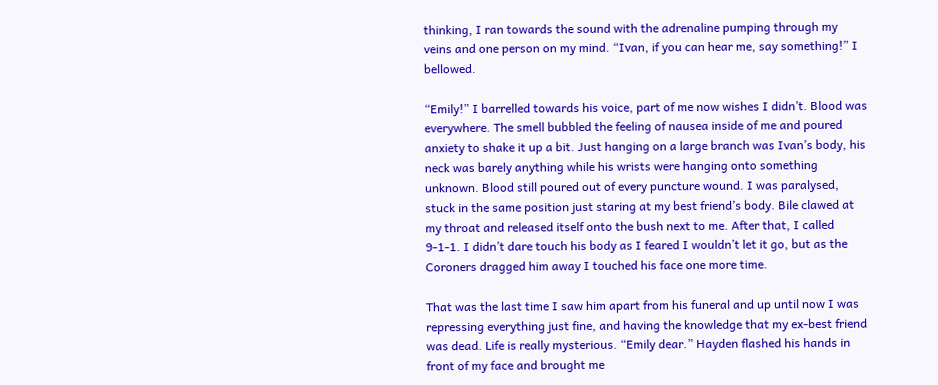thinking, I ran towards the sound with the adrenaline pumping through my veins and one person on my mind. “Ivan, if you can hear me, say something!” I bellowed.

“Emily!” I barrelled towards his voice, part of me now wishes I didn’t. Blood was everywhere. The smell bubbled the feeling of nausea inside of me and poured anxiety to shake it up a bit. Just hanging on a large branch was Ivan’s body, his neck was barely anything while his wrists were hanging onto something unknown. Blood still poured out of every puncture wound. I was paralysed, stuck in the same position just staring at my best friend’s body. Bile clawed at my throat and released itself onto the bush next to me. After that, I called 9-1-1. I didn’t dare touch his body as I feared I wouldn’t let it go, but as the Coroners dragged him away I touched his face one more time.

That was the last time I saw him apart from his funeral and up until now I was repressing everything just fine, and having the knowledge that my ex-best friend was dead. Life is really mysterious. “Emily dear.” Hayden flashed his hands in front of my face and brought me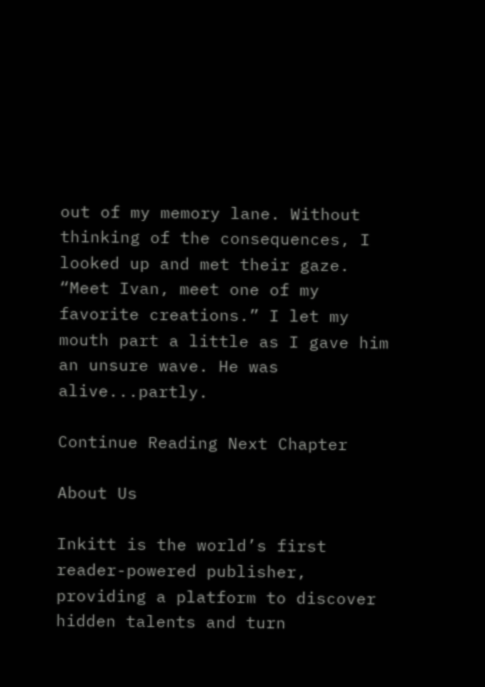out of my memory lane. Without thinking of the consequences, I looked up and met their gaze. “Meet Ivan, meet one of my favorite creations.” I let my mouth part a little as I gave him an unsure wave. He was alive...partly.

Continue Reading Next Chapter

About Us

Inkitt is the world’s first reader-powered publisher, providing a platform to discover hidden talents and turn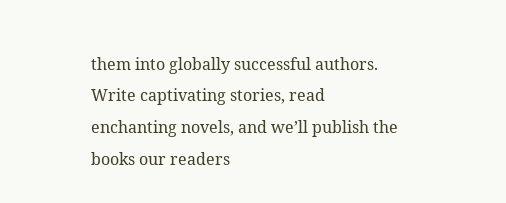them into globally successful authors. Write captivating stories, read enchanting novels, and we’ll publish the books our readers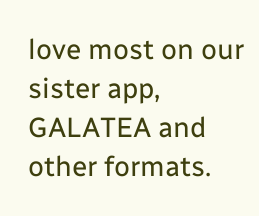love most on our sister app, GALATEA and other formats.